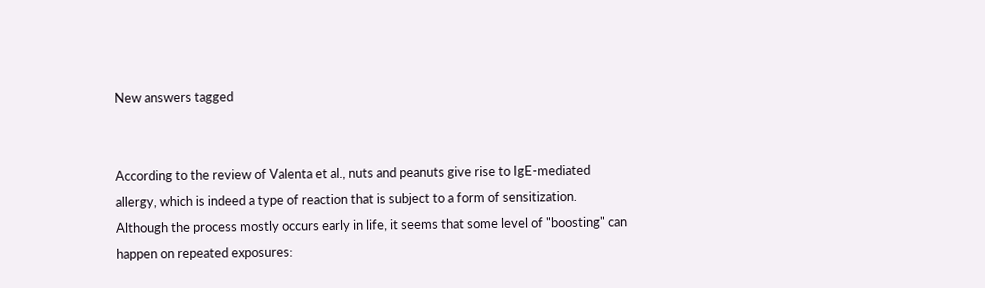New answers tagged


According to the review of Valenta et al., nuts and peanuts give rise to IgE-mediated allergy, which is indeed a type of reaction that is subject to a form of sensitization. Although the process mostly occurs early in life, it seems that some level of "boosting" can happen on repeated exposures: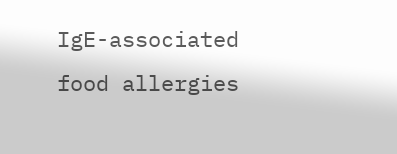IgE-associated food allergies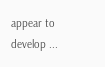appear to develop ...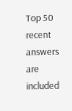Top 50 recent answers are included